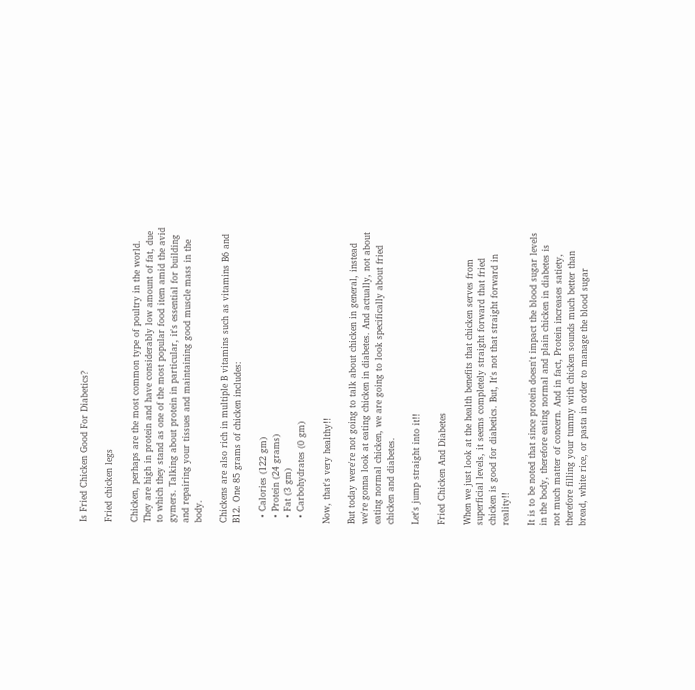Is Fried Chicken Good For Diabetics?

Fried chicken legs

Chicken, perhaps are the most common type of poultry in the world. They are high in protein and have considerably low amount of fat, due to which they stand as one of the most popular food item amid the avid gymers. Talking about protein in particular, it's essential for building and repairing your tissues and maintaining good muscle mass in the body.

Chickens are also rich in multiple B vitamins such as vitamins B6 and B12. One 85 grams of chicken includes:

  • Calories (122 gm)
  • Protein (24 grams)
  • Fat (3 gm)
  • Carbohydrates (0 gm)

Now, that's very healthy!!

But today were're not going to talk about chicken in general, instead we're gonna look at eating chicken in diabetes. And actually, not about eating normal chicken, we are going to look specifically about fried chicken and diabetes.

Let's jump straight into it!!

Fried Chicken And Diabetes

When we just look at the health benefits that chicken serves from superficial levels, it seems completely straight forward that fried chicken is good for diabetics. But, It's not that straight forward in reality!!

It is to be noted that since protein doesn't impact the blood sugar levels in the body, therefore eating normal and plain chicken in diabetes is not much matter of concern. And in fact, Protein increases satiety, therefore filling your tummy with chicken sounds much better than bread, white rice, or pasta in order to manage the blood sugar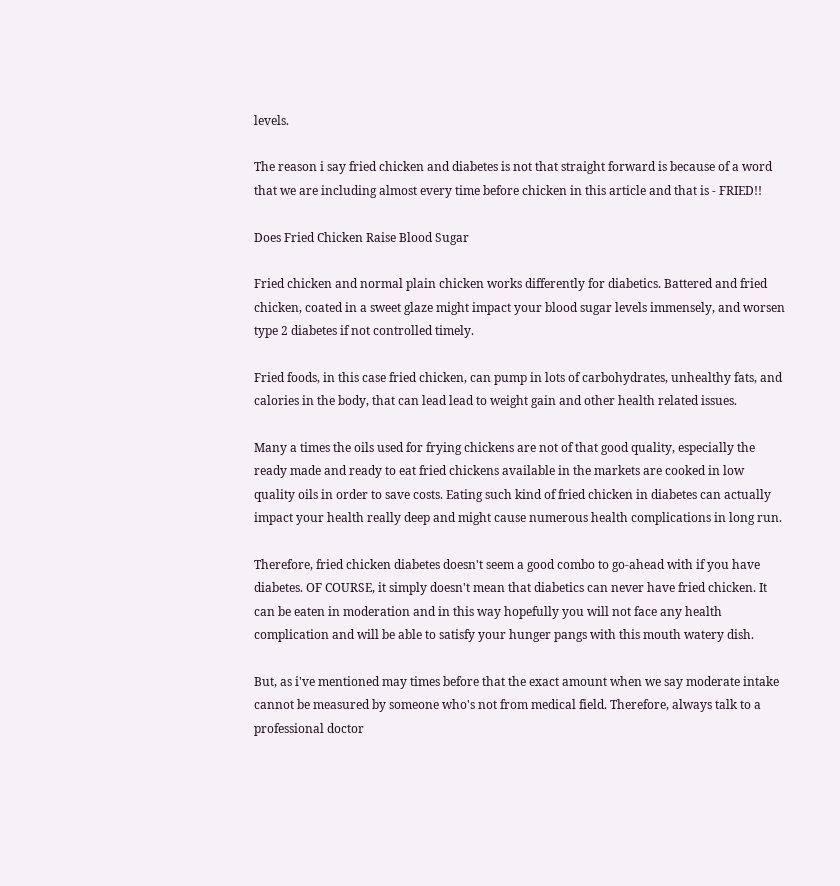levels.

The reason i say fried chicken and diabetes is not that straight forward is because of a word that we are including almost every time before chicken in this article and that is - FRIED!!

Does Fried Chicken Raise Blood Sugar

Fried chicken and normal plain chicken works differently for diabetics. Battered and fried chicken, coated in a sweet glaze might impact your blood sugar levels immensely, and worsen type 2 diabetes if not controlled timely.

Fried foods, in this case fried chicken, can pump in lots of carbohydrates, unhealthy fats, and calories in the body, that can lead lead to weight gain and other health related issues.

Many a times the oils used for frying chickens are not of that good quality, especially the ready made and ready to eat fried chickens available in the markets are cooked in low quality oils in order to save costs. Eating such kind of fried chicken in diabetes can actually impact your health really deep and might cause numerous health complications in long run.

Therefore, fried chicken diabetes doesn't seem a good combo to go-ahead with if you have diabetes. OF COURSE, it simply doesn't mean that diabetics can never have fried chicken. It can be eaten in moderation and in this way hopefully you will not face any health complication and will be able to satisfy your hunger pangs with this mouth watery dish.

But, as i've mentioned may times before that the exact amount when we say moderate intake cannot be measured by someone who's not from medical field. Therefore, always talk to a professional doctor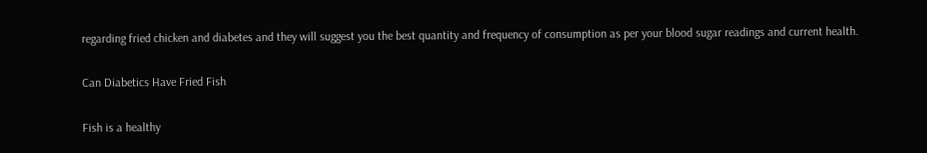regarding fried chicken and diabetes and they will suggest you the best quantity and frequency of consumption as per your blood sugar readings and current health.

Can Diabetics Have Fried Fish

Fish is a healthy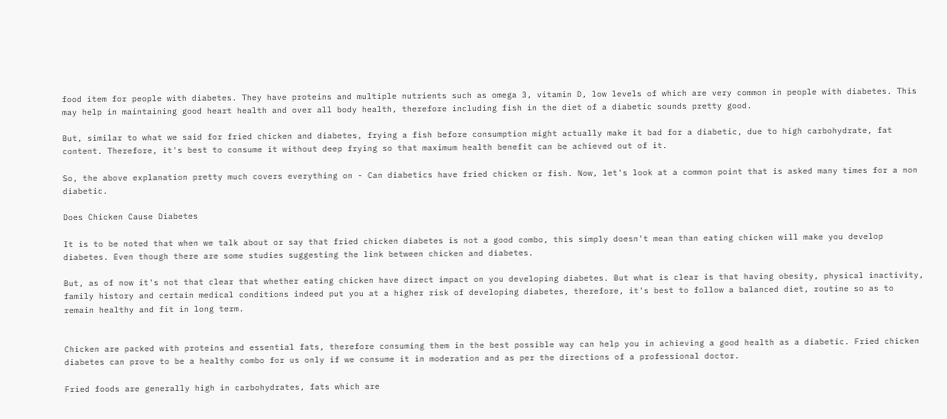food item for people with diabetes. They have proteins and multiple nutrients such as omega 3, vitamin D, low levels of which are very common in people with diabetes. This may help in maintaining good heart health and over all body health, therefore including fish in the diet of a diabetic sounds pretty good.

But, similar to what we said for fried chicken and diabetes, frying a fish before consumption might actually make it bad for a diabetic, due to high carbohydrate, fat content. Therefore, it's best to consume it without deep frying so that maximum health benefit can be achieved out of it.

So, the above explanation pretty much covers everything on - Can diabetics have fried chicken or fish. Now, let's look at a common point that is asked many times for a non diabetic.

Does Chicken Cause Diabetes

It is to be noted that when we talk about or say that fried chicken diabetes is not a good combo, this simply doesn't mean than eating chicken will make you develop diabetes. Even though there are some studies suggesting the link between chicken and diabetes.

But, as of now it's not that clear that whether eating chicken have direct impact on you developing diabetes. But what is clear is that having obesity, physical inactivity, family history and certain medical conditions indeed put you at a higher risk of developing diabetes, therefore, it's best to follow a balanced diet, routine so as to remain healthy and fit in long term.


Chicken are packed with proteins and essential fats, therefore consuming them in the best possible way can help you in achieving a good health as a diabetic. Fried chicken diabetes can prove to be a healthy combo for us only if we consume it in moderation and as per the directions of a professional doctor.

Fried foods are generally high in carbohydrates, fats which are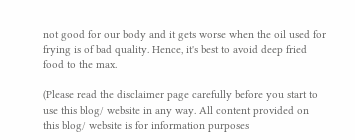not good for our body and it gets worse when the oil used for frying is of bad quality. Hence, it's best to avoid deep fried food to the max.

(Please read the disclaimer page carefully before you start to use this blog/ website in any way. All content provided on this blog/ website is for information purposes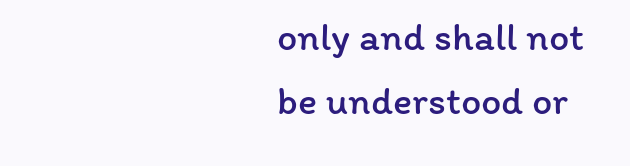only and shall not be understood or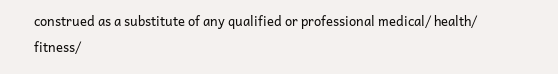construed as a substitute of any qualified or professional medical/ health/ fitness/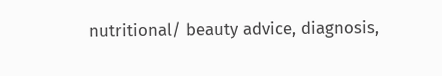nutritional/ beauty advice, diagnosis,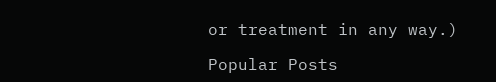or treatment in any way.)

Popular Posts